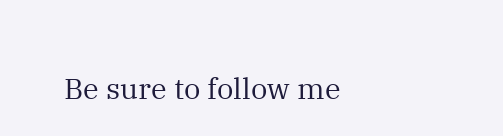Be sure to follow me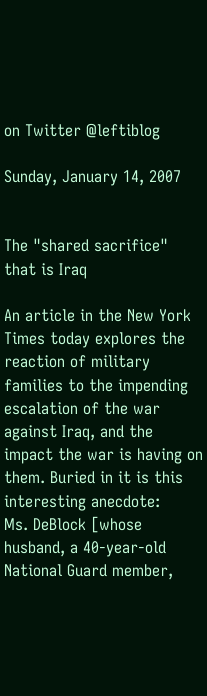on Twitter @leftiblog

Sunday, January 14, 2007


The "shared sacrifice" that is Iraq

An article in the New York Times today explores the reaction of military families to the impending escalation of the war against Iraq, and the impact the war is having on them. Buried in it is this interesting anecdote:
Ms. DeBlock [whose husband, a 40-year-old National Guard member,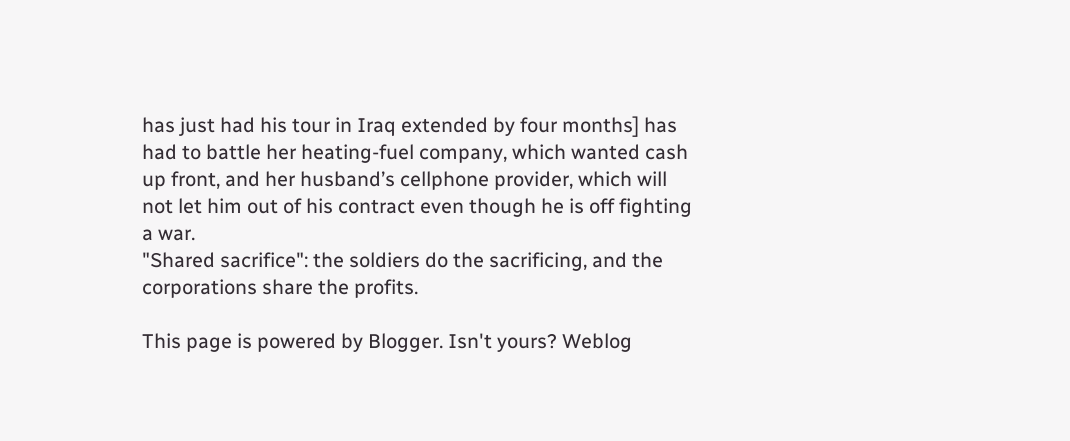has just had his tour in Iraq extended by four months] has had to battle her heating-fuel company, which wanted cash up front, and her husband’s cellphone provider, which will not let him out of his contract even though he is off fighting a war.
"Shared sacrifice": the soldiers do the sacrificing, and the corporations share the profits.

This page is powered by Blogger. Isn't yours? Weblog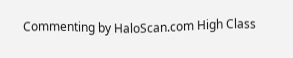Commenting by HaloScan.com High Class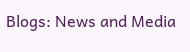Blogs: News and Media